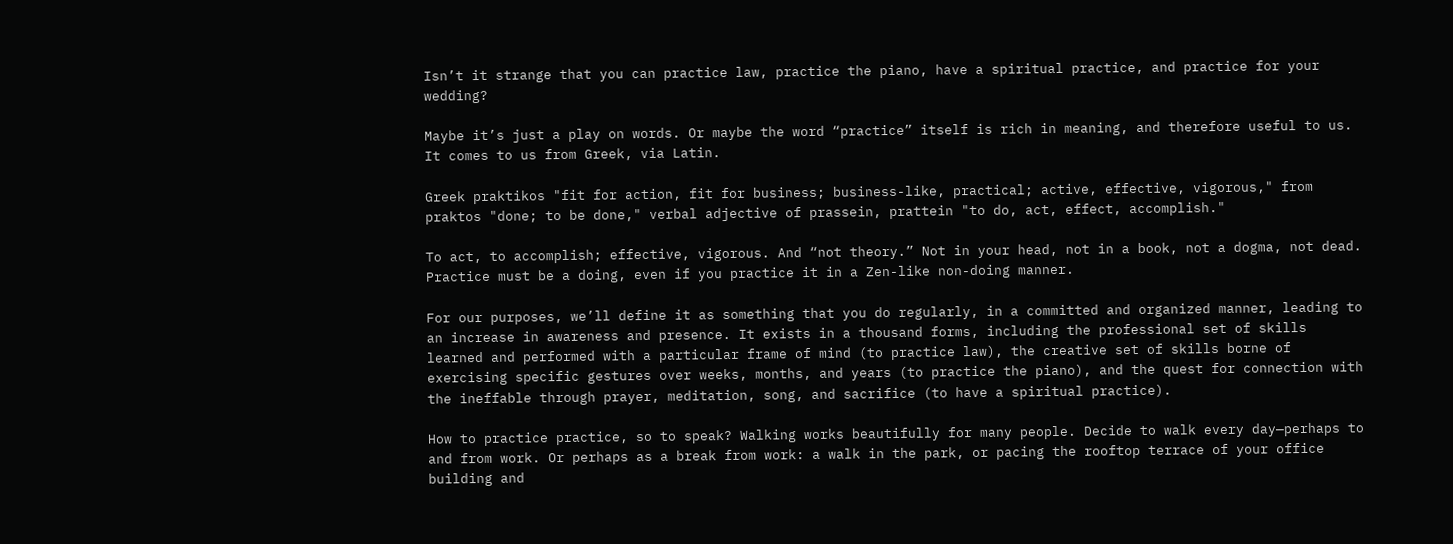Isn’t it strange that you can practice law, practice the piano, have a spiritual practice, and practice for your wedding?

Maybe it’s just a play on words. Or maybe the word “practice” itself is rich in meaning, and therefore useful to us. It comes to us from Greek, via Latin.

Greek praktikos "fit for action, fit for business; business-like, practical; active, effective, vigorous," from praktos "done; to be done," verbal adjective of prassein, prattein "to do, act, effect, accomplish."

To act, to accomplish; effective, vigorous. And “not theory.” Not in your head, not in a book, not a dogma, not dead. Practice must be a doing, even if you practice it in a Zen-like non-doing manner.

For our purposes, we’ll define it as something that you do regularly, in a committed and organized manner, leading to an increase in awareness and presence. It exists in a thousand forms, including the professional set of skills learned and performed with a particular frame of mind (to practice law), the creative set of skills borne of exercising specific gestures over weeks, months, and years (to practice the piano), and the quest for connection with the ineffable through prayer, meditation, song, and sacrifice (to have a spiritual practice).

How to practice practice, so to speak? Walking works beautifully for many people. Decide to walk every day—perhaps to and from work. Or perhaps as a break from work: a walk in the park, or pacing the rooftop terrace of your office building and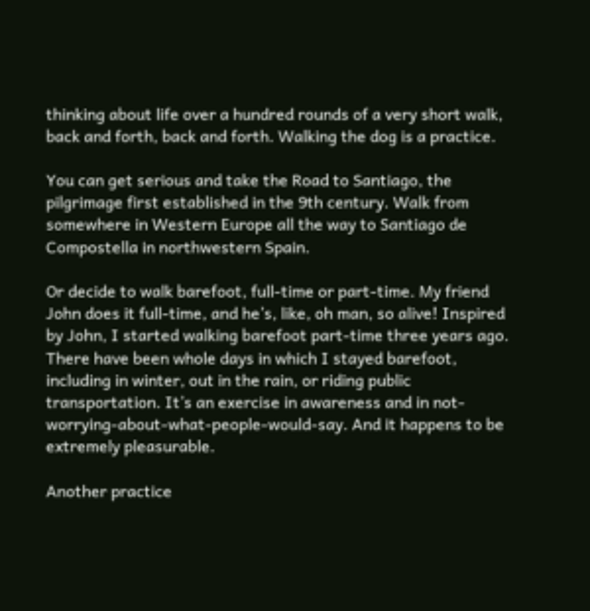thinking about life over a hundred rounds of a very short walk, back and forth, back and forth. Walking the dog is a practice.

You can get serious and take the Road to Santiago, the pilgrimage first established in the 9th century. Walk from somewhere in Western Europe all the way to Santiago de Compostella in northwestern Spain.

Or decide to walk barefoot, full-time or part-time. My friend John does it full-time, and he’s, like, oh man, so alive! Inspired by John, I started walking barefoot part-time three years ago. There have been whole days in which I stayed barefoot, including in winter, out in the rain, or riding public transportation. It’s an exercise in awareness and in not-worrying-about-what-people-would-say. And it happens to be extremely pleasurable.

Another practice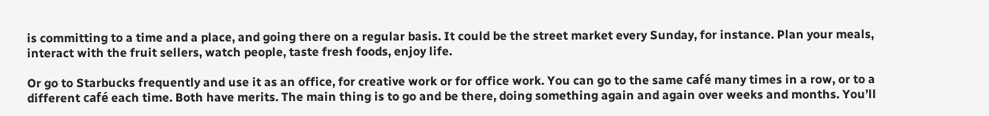is committing to a time and a place, and going there on a regular basis. It could be the street market every Sunday, for instance. Plan your meals, interact with the fruit sellers, watch people, taste fresh foods, enjoy life.

Or go to Starbucks frequently and use it as an office, for creative work or for office work. You can go to the same café many times in a row, or to a different café each time. Both have merits. The main thing is to go and be there, doing something again and again over weeks and months. You’ll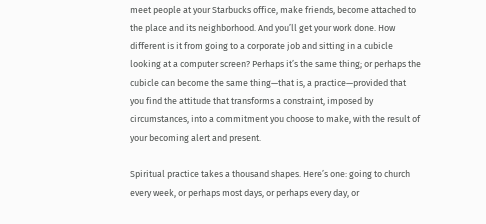meet people at your Starbucks office, make friends, become attached to the place and its neighborhood. And you’ll get your work done. How different is it from going to a corporate job and sitting in a cubicle looking at a computer screen? Perhaps it’s the same thing; or perhaps the cubicle can become the same thing—that is, a practice—provided that you find the attitude that transforms a constraint, imposed by circumstances, into a commitment you choose to make, with the result of your becoming alert and present.

Spiritual practice takes a thousand shapes. Here’s one: going to church every week, or perhaps most days, or perhaps every day, or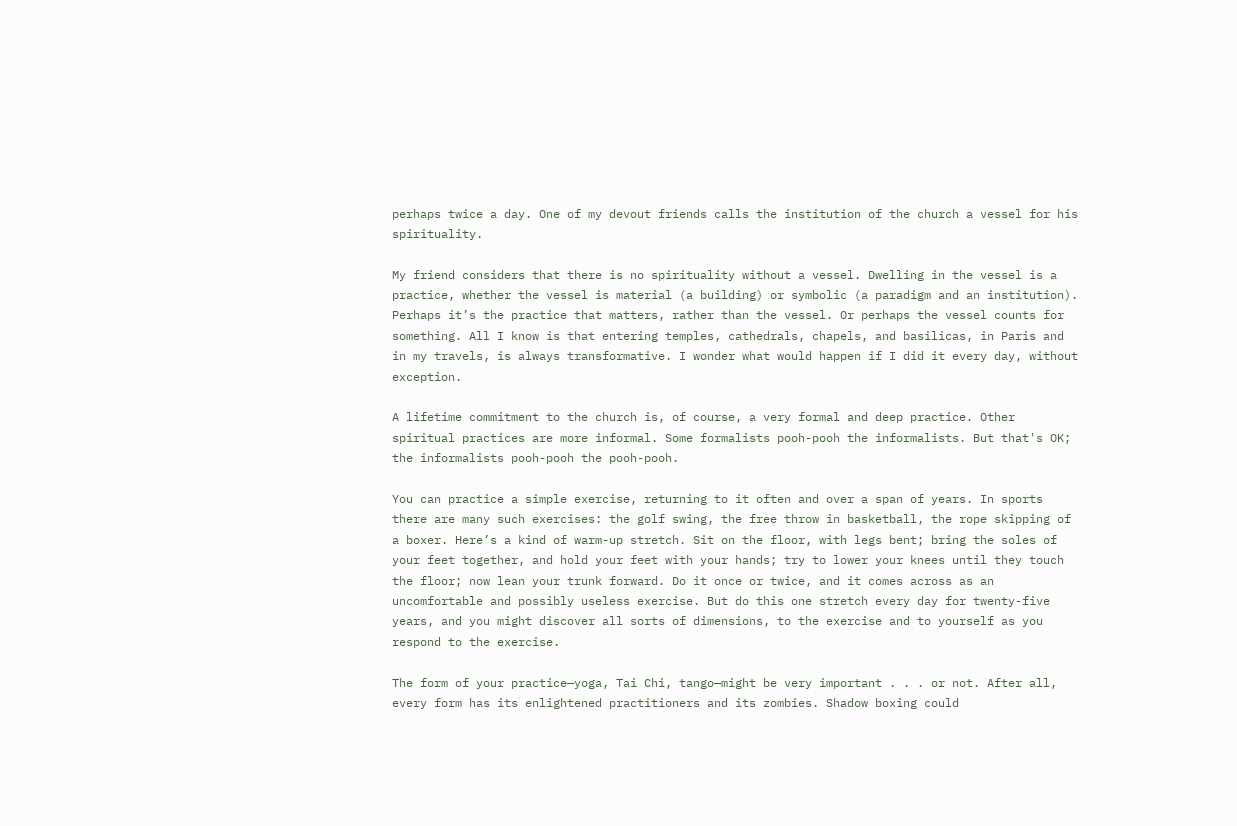perhaps twice a day. One of my devout friends calls the institution of the church a vessel for his spirituality.

My friend considers that there is no spirituality without a vessel. Dwelling in the vessel is a practice, whether the vessel is material (a building) or symbolic (a paradigm and an institution). Perhaps it’s the practice that matters, rather than the vessel. Or perhaps the vessel counts for something. All I know is that entering temples, cathedrals, chapels, and basilicas, in Paris and in my travels, is always transformative. I wonder what would happen if I did it every day, without exception.

A lifetime commitment to the church is, of course, a very formal and deep practice. Other spiritual practices are more informal. Some formalists pooh-pooh the informalists. But that's OK; the informalists pooh-pooh the pooh-pooh.

You can practice a simple exercise, returning to it often and over a span of years. In sports there are many such exercises: the golf swing, the free throw in basketball, the rope skipping of a boxer. Here’s a kind of warm-up stretch. Sit on the floor, with legs bent; bring the soles of your feet together, and hold your feet with your hands; try to lower your knees until they touch the floor; now lean your trunk forward. Do it once or twice, and it comes across as an uncomfortable and possibly useless exercise. But do this one stretch every day for twenty-five years, and you might discover all sorts of dimensions, to the exercise and to yourself as you respond to the exercise.

The form of your practice—yoga, Tai Chi, tango—might be very important . . . or not. After all, every form has its enlightened practitioners and its zombies. Shadow boxing could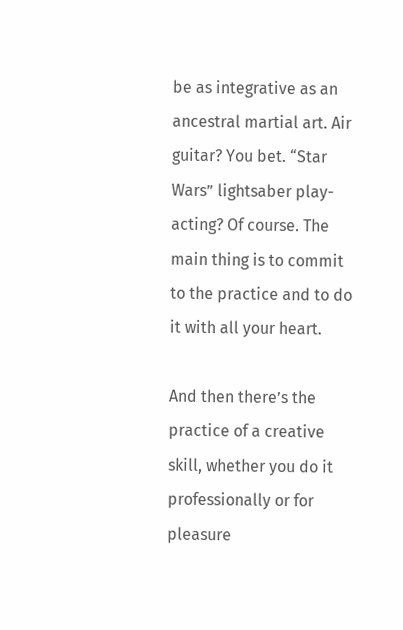be as integrative as an ancestral martial art. Air guitar? You bet. “Star Wars” lightsaber play-acting? Of course. The main thing is to commit to the practice and to do it with all your heart.

And then there’s the practice of a creative skill, whether you do it professionally or for pleasure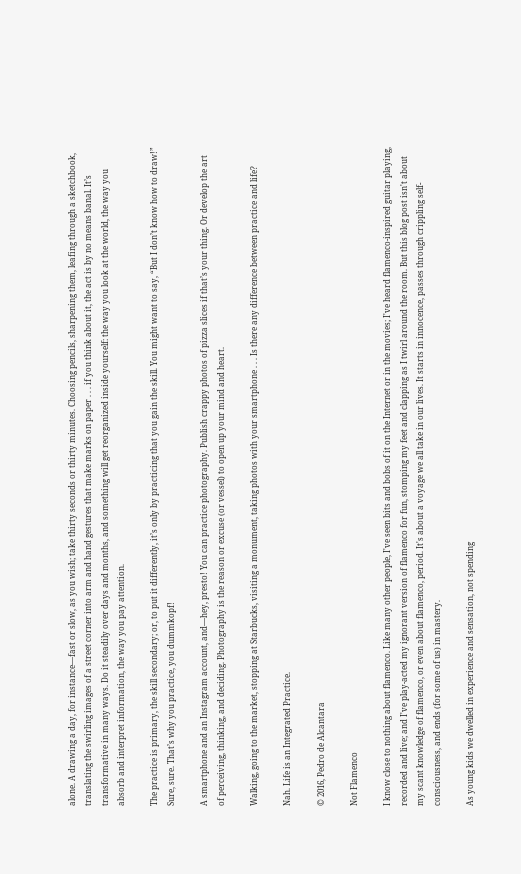alone. A drawing a day, for instance—fast or slow, as you wish; take thirty seconds or thirty minutes. Choosing pencils, sharpening them, leafing through a sketchbook, translating the swirling images of a street corner into arm and hand gestures that make marks on paper . . . if you think about it, the act is by no means banal. It’s transformative in many ways. Do it steadily over days and months, and something will get reorganized inside yourself: the way you look at the world, the way you absorb and interpret information, the way you pay attention.

The practice is primary, the skill secondary; or, to put it differently, it’s only by practicing that you gain the skill. You might want to say, “But I don’t know how to draw!” Sure, sure. That’s why you practice, you dummkopf!

A smartphone and an Instagram account, and—hey, presto! You can practice photography. Publish crappy photos of pizza slices if that’s your thing. Or develop the art of perceiving, thinking, and deciding. Photography is the reason or excuse (or vessel) to open up your mind and heart.

Walking, going to the market, stopping at Starbucks, visiting a monument, taking photos with your smartphone . . . Is there any difference between practice and life?

Nah. Life is an Integrated Practice.

© 2016, Pedro de Alcantara

Not Flamenco

I know close to nothing about flamenco. Like many other people, I've seen bits and bobs of it on the Internet or in the movies; I've heard flamenco-inspired guitar playing, recorded and live; and I've play-acted my ignorant version of flamenco for fun, stomping my feet and clapping as I twirl around the room. But this blog post isn't about my scant knowledge of flamenco, or even about flamenco, period. It's about a voyage we all take in our lives. It starts in innocence, passes through crippling self-consciousness, and ends (for some of us) in mastery.

As young kids we dwelled in experience and sensation, not spending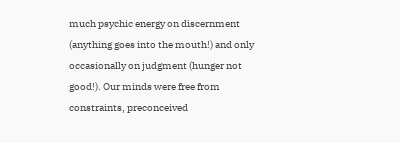much psychic energy on discernment  (anything goes into the mouth!) and only occasionally on judgment (hunger not good!). Our minds were free from constraints, preconceived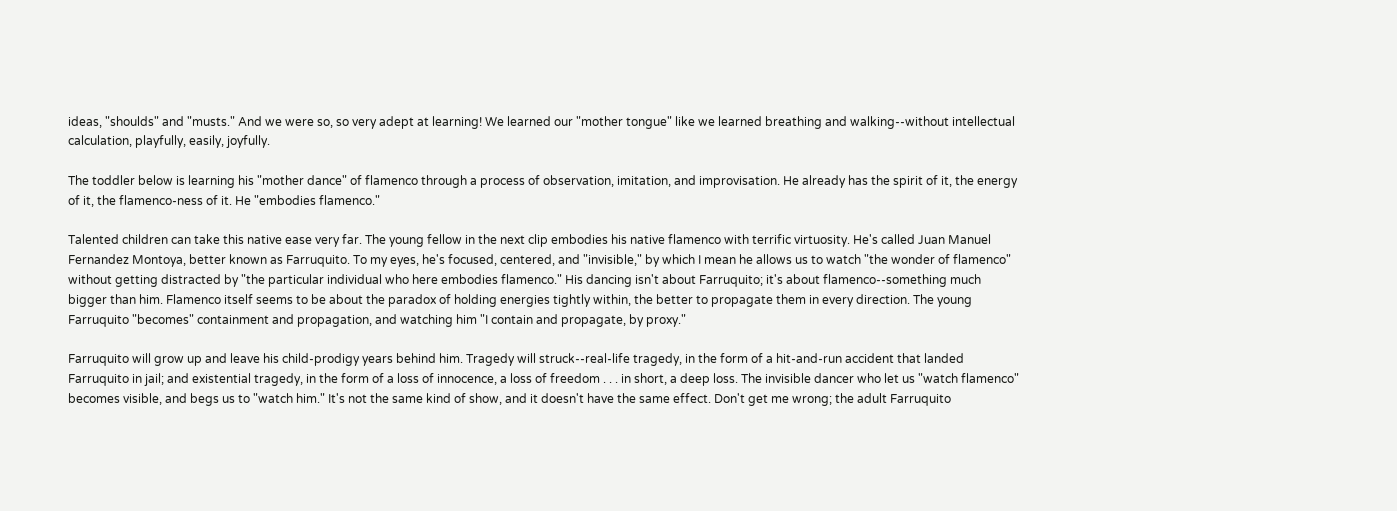ideas, "shoulds" and "musts." And we were so, so very adept at learning! We learned our "mother tongue" like we learned breathing and walking--without intellectual calculation, playfully, easily, joyfully.

The toddler below is learning his "mother dance" of flamenco through a process of observation, imitation, and improvisation. He already has the spirit of it, the energy of it, the flamenco-ness of it. He "embodies flamenco."

Talented children can take this native ease very far. The young fellow in the next clip embodies his native flamenco with terrific virtuosity. He's called Juan Manuel Fernandez Montoya, better known as Farruquito. To my eyes, he's focused, centered, and "invisible," by which I mean he allows us to watch "the wonder of flamenco" without getting distracted by "the particular individual who here embodies flamenco." His dancing isn't about Farruquito; it's about flamenco--something much bigger than him. Flamenco itself seems to be about the paradox of holding energies tightly within, the better to propagate them in every direction. The young Farruquito "becomes" containment and propagation, and watching him "I contain and propagate, by proxy."

Farruquito will grow up and leave his child-prodigy years behind him. Tragedy will struck--real-life tragedy, in the form of a hit-and-run accident that landed Farruquito in jail; and existential tragedy, in the form of a loss of innocence, a loss of freedom . . . in short, a deep loss. The invisible dancer who let us "watch flamenco" becomes visible, and begs us to "watch him." It's not the same kind of show, and it doesn't have the same effect. Don't get me wrong; the adult Farruquito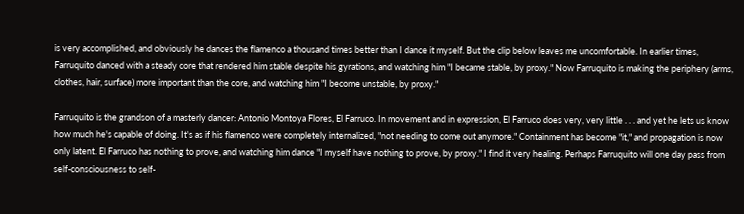is very accomplished, and obviously he dances the flamenco a thousand times better than I dance it myself. But the clip below leaves me uncomfortable. In earlier times, Farruquito danced with a steady core that rendered him stable despite his gyrations, and watching him "I became stable, by proxy." Now Farruquito is making the periphery (arms, clothes, hair, surface) more important than the core, and watching him "I become unstable, by proxy."

Farruquito is the grandson of a masterly dancer: Antonio Montoya Flores, El Farruco. In movement and in expression, El Farruco does very, very little . . . and yet he lets us know how much he's capable of doing. It's as if his flamenco were completely internalized, "not needing to come out anymore." Containment has become "it," and propagation is now only latent. El Farruco has nothing to prove, and watching him dance "I myself have nothing to prove, by proxy." I find it very healing. Perhaps Farruquito will one day pass from self-consciousness to self-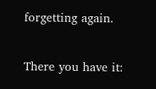forgetting again.

There you have it: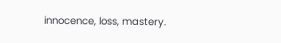innocence, loss, mastery.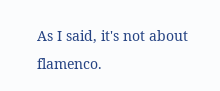As I said, it's not about flamenco.